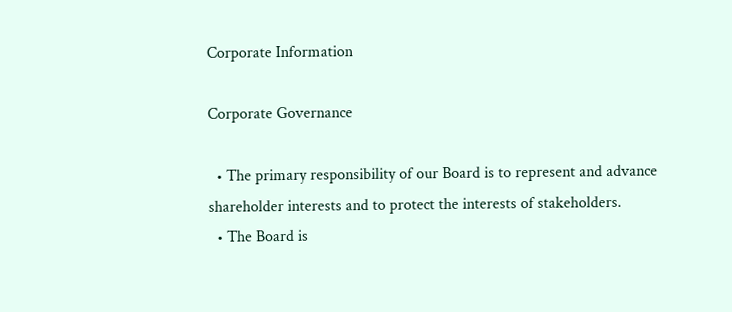Corporate Information

Corporate Governance

  • The primary responsibility of our Board is to represent and advance shareholder interests and to protect the interests of stakeholders.
  • The Board is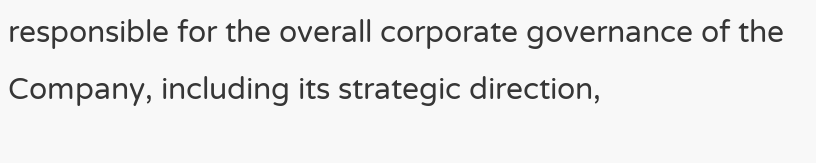responsible for the overall corporate governance of the Company, including its strategic direction,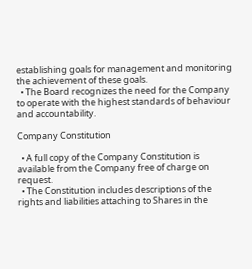establishing goals for management and monitoring the achievement of these goals.
  • The Board recognizes the need for the Company to operate with the highest standards of behaviour and accountability.

Company Constitution

  • A full copy of the Company Constitution is available from the Company free of charge on request.
  • The Constitution includes descriptions of the rights and liabilities attaching to Shares in the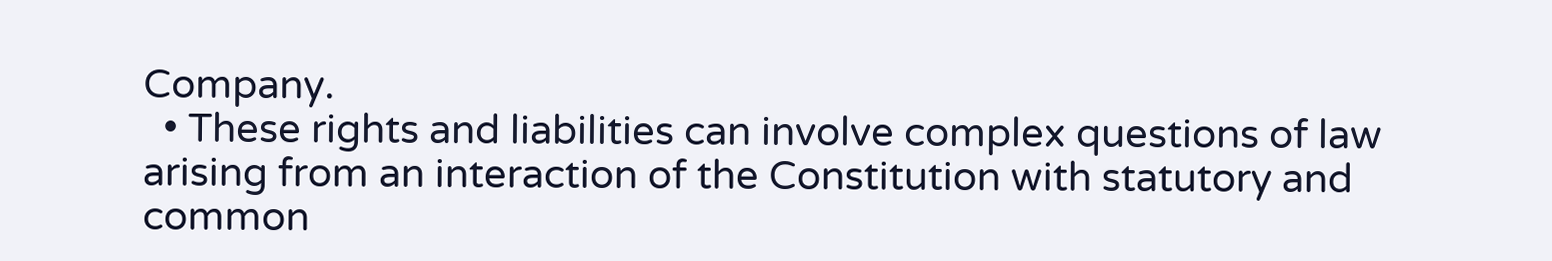Company.
  • These rights and liabilities can involve complex questions of law arising from an interaction of the Constitution with statutory and common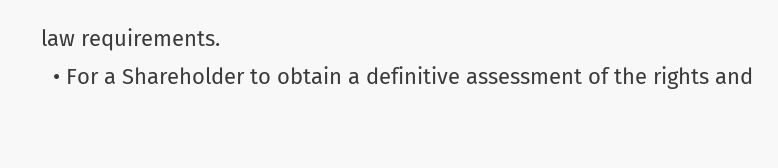law requirements.
  • For a Shareholder to obtain a definitive assessment of the rights and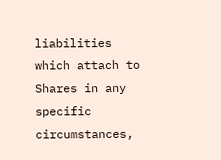liabilities which attach to Shares in any specific circumstances,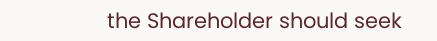the Shareholder should seek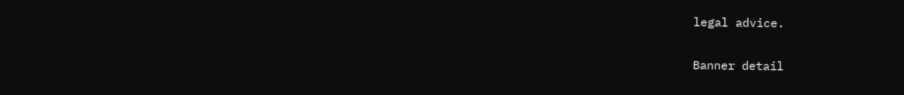legal advice.

Banner detail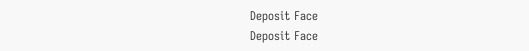Deposit Face
Deposit Face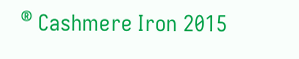® Cashmere Iron 2015